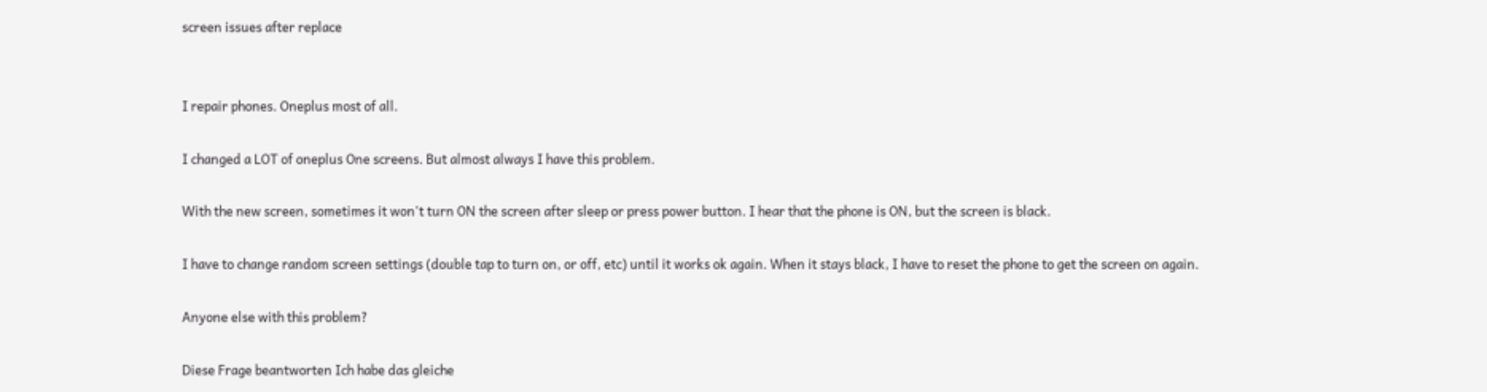screen issues after replace


I repair phones. Oneplus most of all.

I changed a LOT of oneplus One screens. But almost always I have this problem.

With the new screen, sometimes it won't turn ON the screen after sleep or press power button. I hear that the phone is ON, but the screen is black.

I have to change random screen settings (double tap to turn on, or off, etc) until it works ok again. When it stays black, I have to reset the phone to get the screen on again.

Anyone else with this problem?

Diese Frage beantworten Ich habe das gleiche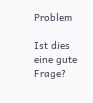Problem

Ist dies eine gute Frage?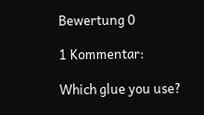Bewertung 0

1 Kommentar:

Which glue you use?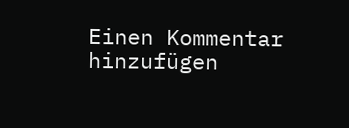Einen Kommentar hinzufügen